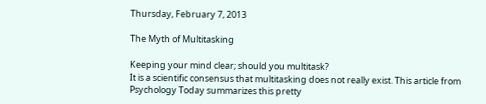Thursday, February 7, 2013

The Myth of Multitasking

Keeping your mind clear; should you multitask?
It is a scientific consensus that multitasking does not really exist. This article from Psychology Today summarizes this pretty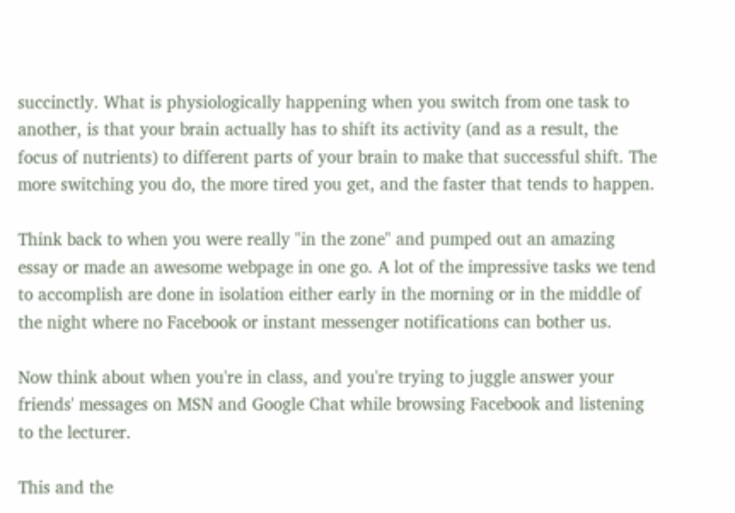succinctly. What is physiologically happening when you switch from one task to another, is that your brain actually has to shift its activity (and as a result, the focus of nutrients) to different parts of your brain to make that successful shift. The more switching you do, the more tired you get, and the faster that tends to happen.

Think back to when you were really "in the zone" and pumped out an amazing essay or made an awesome webpage in one go. A lot of the impressive tasks we tend to accomplish are done in isolation either early in the morning or in the middle of the night where no Facebook or instant messenger notifications can bother us.

Now think about when you're in class, and you're trying to juggle answer your friends' messages on MSN and Google Chat while browsing Facebook and listening to the lecturer.

This and the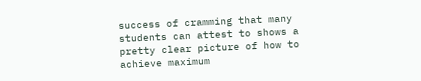success of cramming that many students can attest to shows a pretty clear picture of how to achieve maximum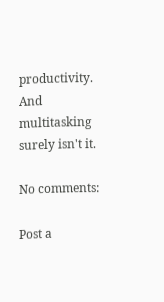productivity. And multitasking surely isn't it.

No comments:

Post a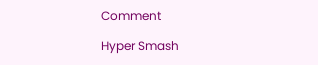Comment

Hyper Smash